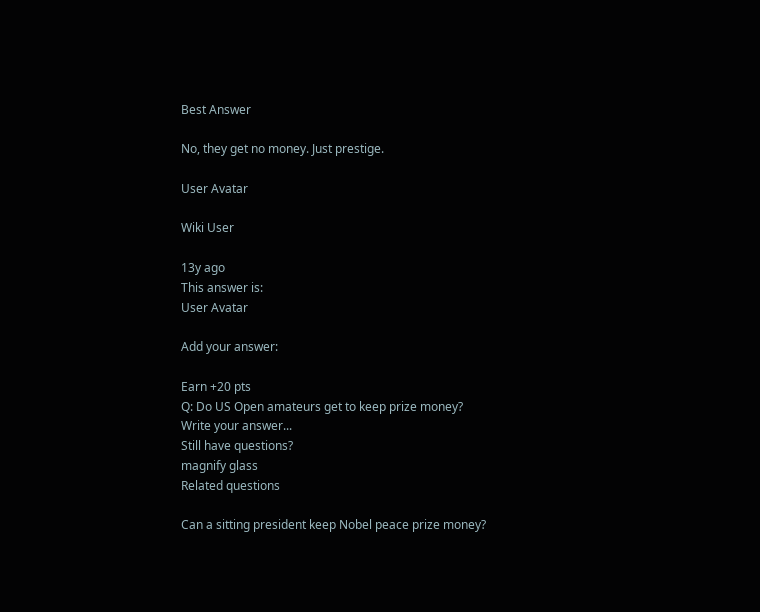Best Answer

No, they get no money. Just prestige.

User Avatar

Wiki User

13y ago
This answer is:
User Avatar

Add your answer:

Earn +20 pts
Q: Do US Open amateurs get to keep prize money?
Write your answer...
Still have questions?
magnify glass
Related questions

Can a sitting president keep Nobel peace prize money?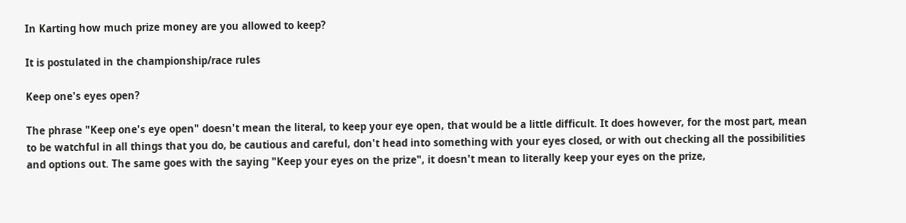In Karting how much prize money are you allowed to keep?

It is postulated in the championship/race rules

Keep one's eyes open?

The phrase "Keep one's eye open" doesn't mean the literal, to keep your eye open, that would be a little difficult. It does however, for the most part, mean to be watchful in all things that you do, be cautious and careful, don't head into something with your eyes closed, or with out checking all the possibilities and options out. The same goes with the saying "Keep your eyes on the prize", it doesn't mean to literally keep your eyes on the prize,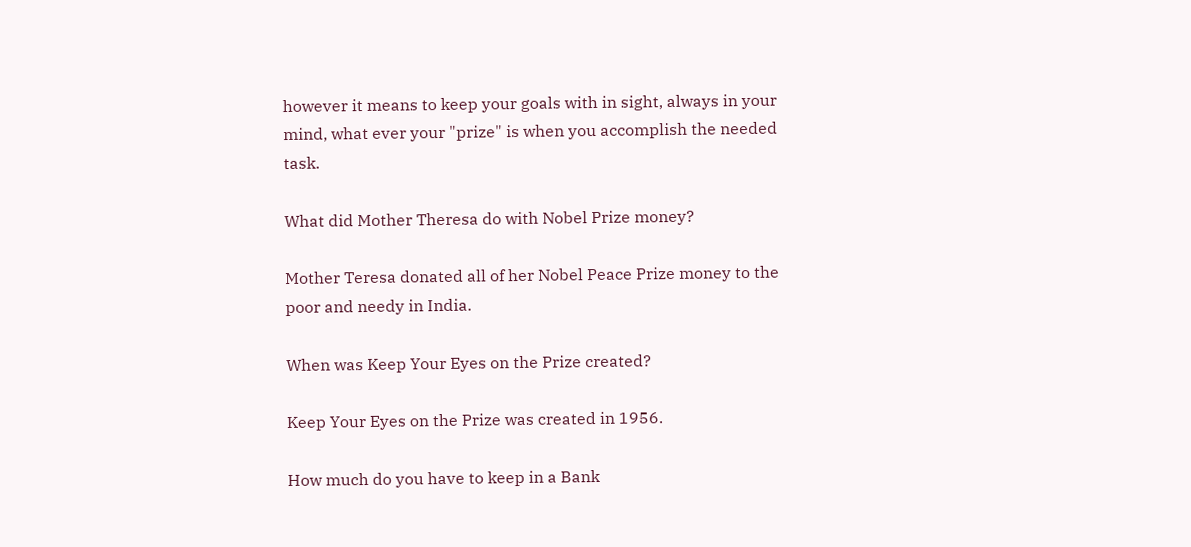however it means to keep your goals with in sight, always in your mind, what ever your "prize" is when you accomplish the needed task.

What did Mother Theresa do with Nobel Prize money?

Mother Teresa donated all of her Nobel Peace Prize money to the poor and needy in India.

When was Keep Your Eyes on the Prize created?

Keep Your Eyes on the Prize was created in 1956.

How much do you have to keep in a Bank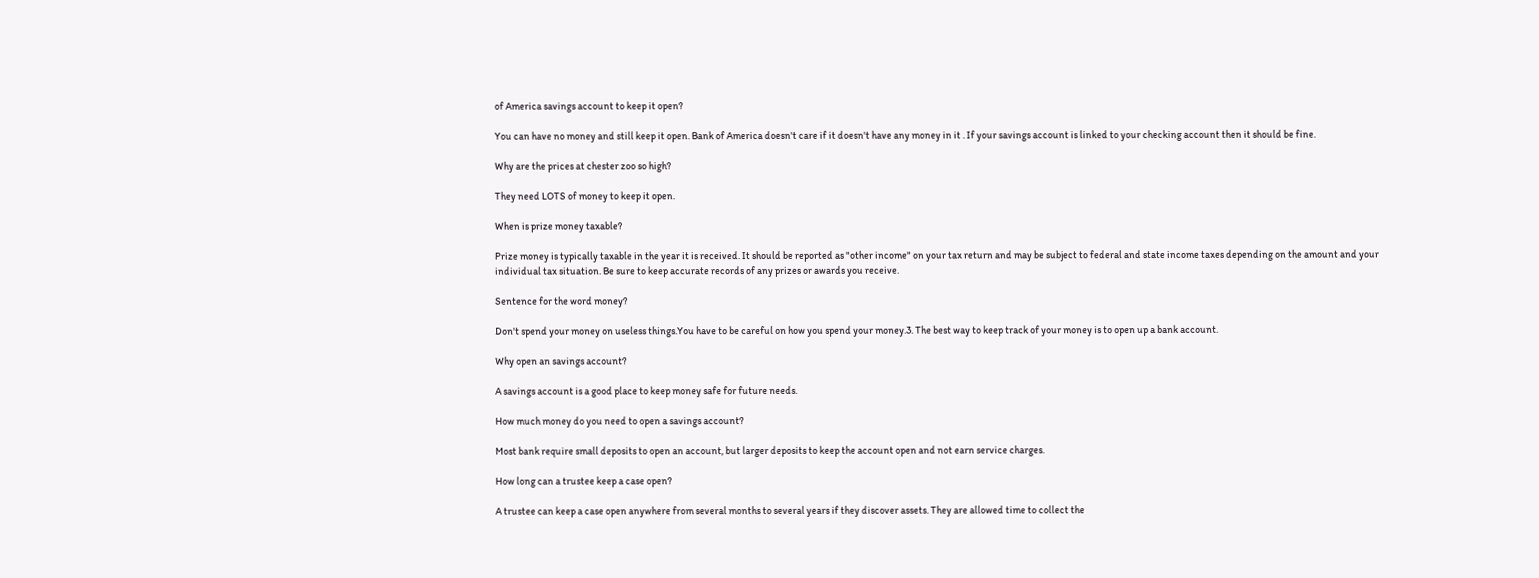of America savings account to keep it open?

You can have no money and still keep it open. Bank of America doesn't care if it doesn't have any money in it . If your savings account is linked to your checking account then it should be fine.

Why are the prices at chester zoo so high?

They need LOTS of money to keep it open.

When is prize money taxable?

Prize money is typically taxable in the year it is received. It should be reported as "other income" on your tax return and may be subject to federal and state income taxes depending on the amount and your individual tax situation. Be sure to keep accurate records of any prizes or awards you receive.

Sentence for the word money?

Don't spend your money on useless things.You have to be careful on how you spend your money.3. The best way to keep track of your money is to open up a bank account.

Why open an savings account?

A savings account is a good place to keep money safe for future needs.

How much money do you need to open a savings account?

Most bank require small deposits to open an account, but larger deposits to keep the account open and not earn service charges.

How long can a trustee keep a case open?

A trustee can keep a case open anywhere from several months to several years if they discover assets. They are allowed time to collect the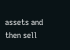assets and then sell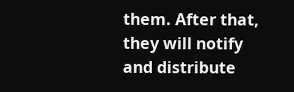them. After that, they will notify and distribute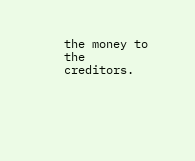the money to the creditors.